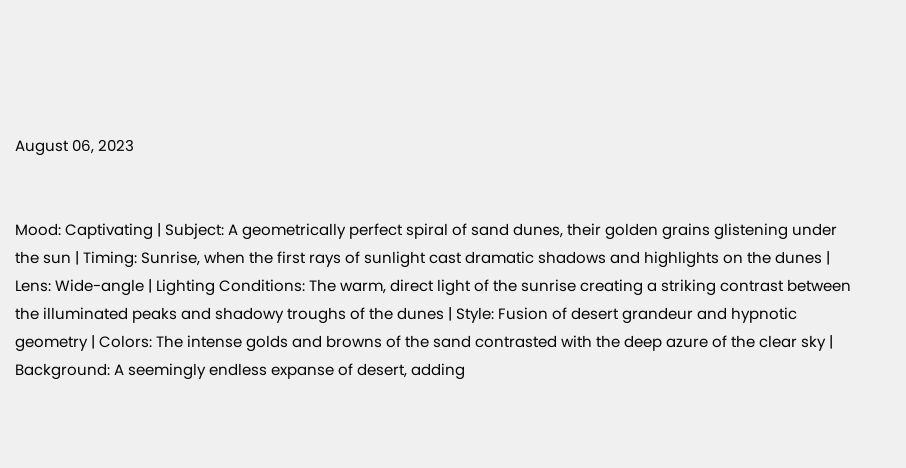August 06, 2023


Mood: Captivating | Subject: A geometrically perfect spiral of sand dunes, their golden grains glistening under the sun | Timing: Sunrise, when the first rays of sunlight cast dramatic shadows and highlights on the dunes | Lens: Wide-angle | Lighting Conditions: The warm, direct light of the sunrise creating a striking contrast between the illuminated peaks and shadowy troughs of the dunes | Style: Fusion of desert grandeur and hypnotic geometry | Colors: The intense golds and browns of the sand contrasted with the deep azure of the clear sky | Background: A seemingly endless expanse of desert, adding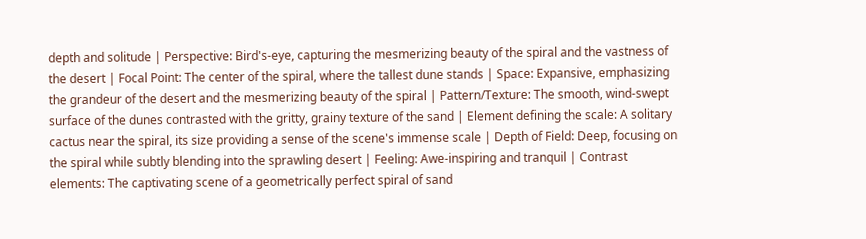depth and solitude | Perspective: Bird's-eye, capturing the mesmerizing beauty of the spiral and the vastness of the desert | Focal Point: The center of the spiral, where the tallest dune stands | Space: Expansive, emphasizing the grandeur of the desert and the mesmerizing beauty of the spiral | Pattern/Texture: The smooth, wind-swept surface of the dunes contrasted with the gritty, grainy texture of the sand | Element defining the scale: A solitary cactus near the spiral, its size providing a sense of the scene's immense scale | Depth of Field: Deep, focusing on the spiral while subtly blending into the sprawling desert | Feeling: Awe-inspiring and tranquil | Contrast elements: The captivating scene of a geometrically perfect spiral of sand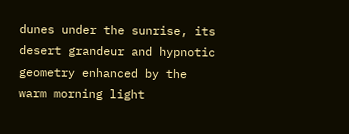dunes under the sunrise, its desert grandeur and hypnotic geometry enhanced by the warm morning light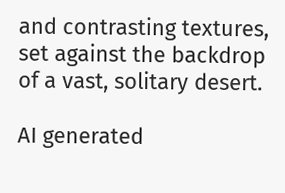and contrasting textures, set against the backdrop of a vast, solitary desert.

AI generated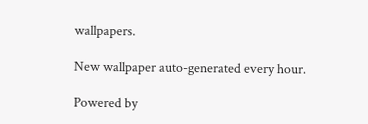wallpapers.

New wallpaper auto-generated every hour.

Powered by